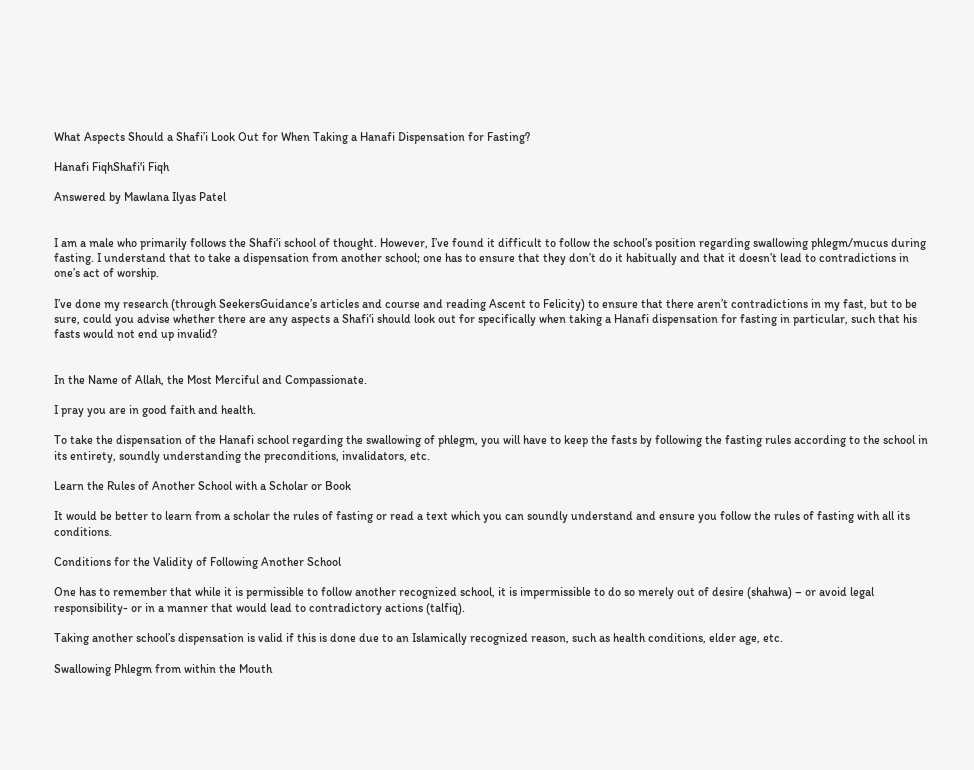What Aspects Should a Shafi’i Look Out for When Taking a Hanafi Dispensation for Fasting?

Hanafi FiqhShafi'i Fiqh

Answered by Mawlana Ilyas Patel


I am a male who primarily follows the Shafi‘i school of thought. However, I’ve found it difficult to follow the school’s position regarding swallowing phlegm/mucus during fasting. I understand that to take a dispensation from another school; one has to ensure that they don’t do it habitually and that it doesn’t lead to contradictions in one’s act of worship.

I’ve done my research (through SeekersGuidance’s articles and course and reading Ascent to Felicity) to ensure that there aren’t contradictions in my fast, but to be sure, could you advise whether there are any aspects a Shafi‘i should look out for specifically when taking a Hanafi dispensation for fasting in particular, such that his fasts would not end up invalid?


In the Name of Allah, the Most Merciful and Compassionate.

I pray you are in good faith and health.

To take the dispensation of the Hanafi school regarding the swallowing of phlegm, you will have to keep the fasts by following the fasting rules according to the school in its entirety, soundly understanding the preconditions, invalidators, etc.

Learn the Rules of Another School with a Scholar or Book

It would be better to learn from a scholar the rules of fasting or read a text which you can soundly understand and ensure you follow the rules of fasting with all its conditions.

Conditions for the Validity of Following Another School

One has to remember that while it is permissible to follow another recognized school, it is impermissible to do so merely out of desire (shahwa) – or avoid legal responsibility- or in a manner that would lead to contradictory actions (talfiq).

Taking another school’s dispensation is valid if this is done due to an Islamically recognized reason, such as health conditions, elder age, etc.

Swallowing Phlegm from within the Mouth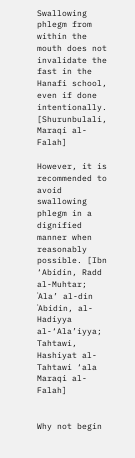Swallowing phlegm from within the mouth does not invalidate the fast in the Hanafi school, even if done intentionally. [Shurunbulali, Maraqi al-Falah]

However, it is recommended to avoid swallowing phlegm in a dignified manner when reasonably possible. [Ibn ‘Abidin, Radd al-Muhtar; ʿAla’ al-din ʿAbidin, al-Hadiyya al-‘Ala’iyya; Tahtawi, Hashiyat al-Tahtawi ‘ala Maraqi al-Falah]


Why not begin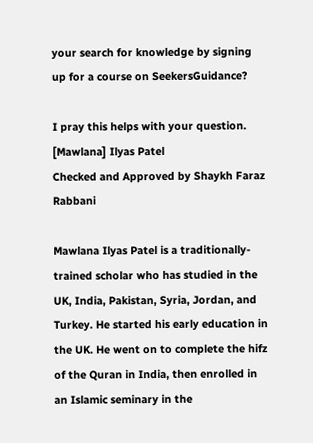your search for knowledge by signing up for a course on SeekersGuidance?

I pray this helps with your question.
[Mawlana] Ilyas Patel
Checked and Approved by Shaykh Faraz Rabbani

Mawlana Ilyas Patel is a traditionally-trained scholar who has studied in the UK, India, Pakistan, Syria, Jordan, and Turkey. He started his early education in the UK. He went on to complete the hifz of the Quran in India, then enrolled in an Islamic seminary in the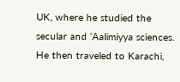UK, where he studied the secular and ‘Aalimiyya sciences. He then traveled to Karachi,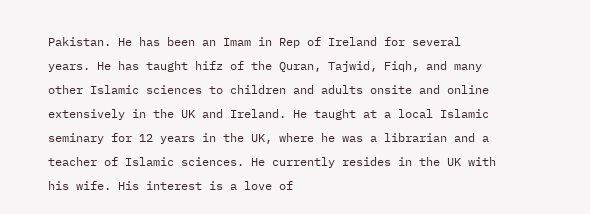Pakistan. He has been an Imam in Rep of Ireland for several years. He has taught hifz of the Quran, Tajwid, Fiqh, and many other Islamic sciences to children and adults onsite and online extensively in the UK and Ireland. He taught at a local Islamic seminary for 12 years in the UK, where he was a librarian and a teacher of Islamic sciences. He currently resides in the UK with his wife. His interest is a love of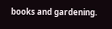books and gardening.